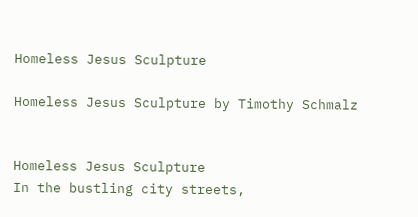Homeless Jesus Sculpture

Homeless Jesus Sculpture by Timothy Schmalz


Homeless Jesus Sculpture
In the bustling city streets,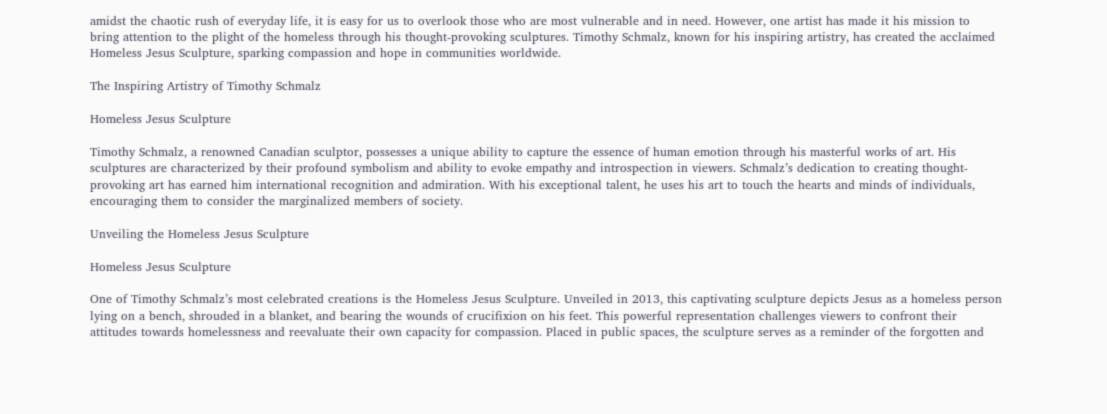amidst the chaotic rush of everyday life, it is easy for us to overlook those who are most vulnerable and in need. However, one artist has made it his mission to bring attention to the plight of the homeless through his thought-provoking sculptures. Timothy Schmalz, known for his inspiring artistry, has created the acclaimed Homeless Jesus Sculpture, sparking compassion and hope in communities worldwide.

The Inspiring Artistry of Timothy Schmalz

Homeless Jesus Sculpture

Timothy Schmalz, a renowned Canadian sculptor, possesses a unique ability to capture the essence of human emotion through his masterful works of art. His sculptures are characterized by their profound symbolism and ability to evoke empathy and introspection in viewers. Schmalz’s dedication to creating thought-provoking art has earned him international recognition and admiration. With his exceptional talent, he uses his art to touch the hearts and minds of individuals, encouraging them to consider the marginalized members of society.

Unveiling the Homeless Jesus Sculpture

Homeless Jesus Sculpture

One of Timothy Schmalz’s most celebrated creations is the Homeless Jesus Sculpture. Unveiled in 2013, this captivating sculpture depicts Jesus as a homeless person lying on a bench, shrouded in a blanket, and bearing the wounds of crucifixion on his feet. This powerful representation challenges viewers to confront their attitudes towards homelessness and reevaluate their own capacity for compassion. Placed in public spaces, the sculpture serves as a reminder of the forgotten and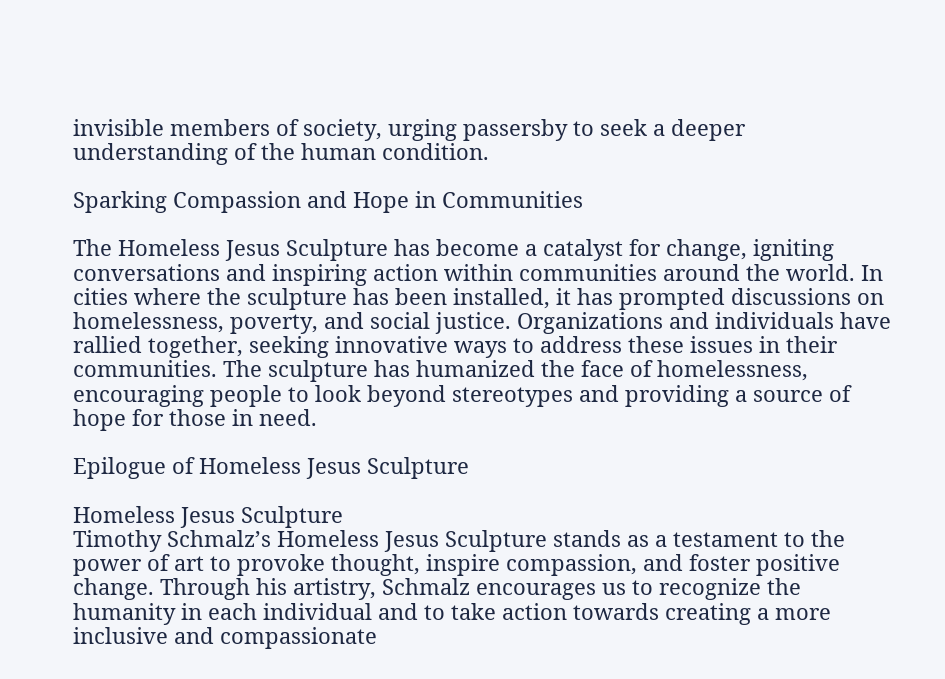invisible members of society, urging passersby to seek a deeper understanding of the human condition.

Sparking Compassion and Hope in Communities

The Homeless Jesus Sculpture has become a catalyst for change, igniting conversations and inspiring action within communities around the world. In cities where the sculpture has been installed, it has prompted discussions on homelessness, poverty, and social justice. Organizations and individuals have rallied together, seeking innovative ways to address these issues in their communities. The sculpture has humanized the face of homelessness, encouraging people to look beyond stereotypes and providing a source of hope for those in need.

Epilogue of Homeless Jesus Sculpture

Homeless Jesus Sculpture
Timothy Schmalz’s Homeless Jesus Sculpture stands as a testament to the power of art to provoke thought, inspire compassion, and foster positive change. Through his artistry, Schmalz encourages us to recognize the humanity in each individual and to take action towards creating a more inclusive and compassionate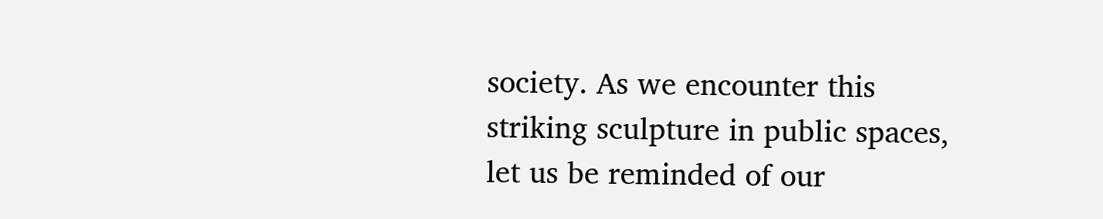society. As we encounter this striking sculpture in public spaces, let us be reminded of our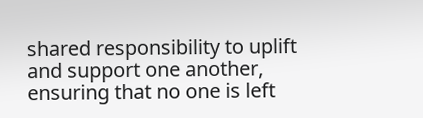shared responsibility to uplift and support one another, ensuring that no one is left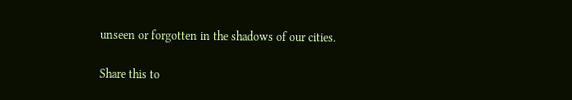unseen or forgotten in the shadows of our cities.

Share this to